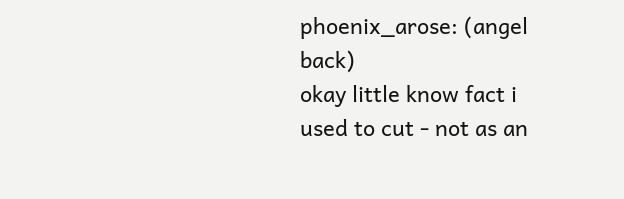phoenix_arose: (angel back)
okay little know fact i used to cut - not as an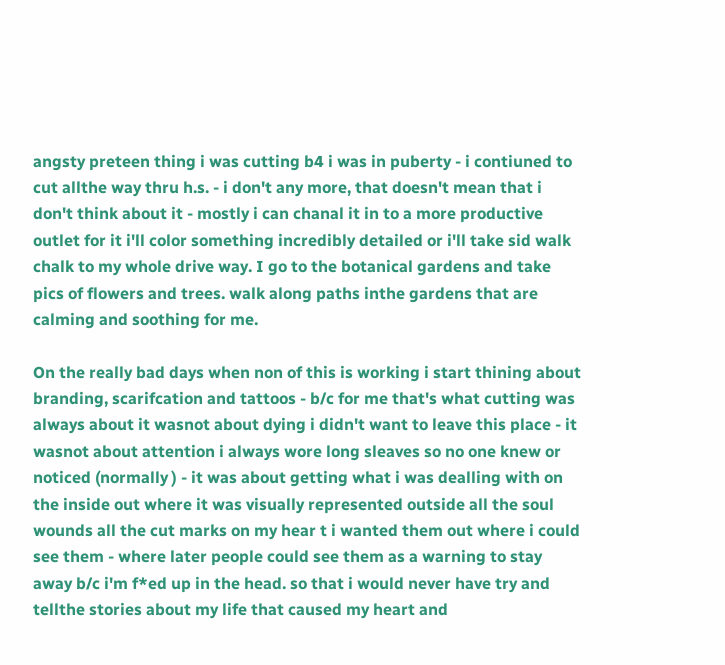angsty preteen thing i was cutting b4 i was in puberty - i contiuned to cut allthe way thru h.s. - i don't any more, that doesn't mean that i don't think about it - mostly i can chanal it in to a more productive outlet for it i'll color something incredibly detailed or i'll take sid walk chalk to my whole drive way. I go to the botanical gardens and take pics of flowers and trees. walk along paths inthe gardens that are calming and soothing for me.

On the really bad days when non of this is working i start thining about branding, scarifcation and tattoos - b/c for me that's what cutting was always about it wasnot about dying i didn't want to leave this place - it wasnot about attention i always wore long sleaves so no one knew or noticed (normally ) - it was about getting what i was dealling with on the inside out where it was visually represented outside all the soul wounds all the cut marks on my hear t i wanted them out where i could see them - where later people could see them as a warning to stay away b/c i'm f*ed up in the head. so that i would never have try and tellthe stories about my life that caused my heart and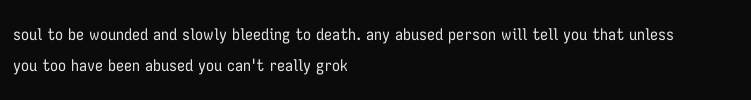soul to be wounded and slowly bleeding to death. any abused person will tell you that unless you too have been abused you can't really grok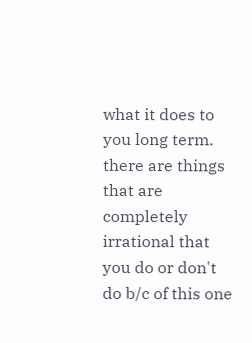what it does to you long term. there are things that are completely irrational that you do or don't do b/c of this one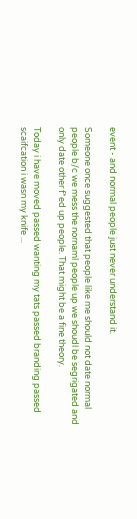event - and normal people just never understand it.

Someone once suggested that people like me should not date normal people b/c we mess the nornaml people up we shoudl be segrigated and only date other f*ed up people. That might be a fine theory.

Today i have moved passed wanting my tats passed branding passed scaifcation i wasn my knife ...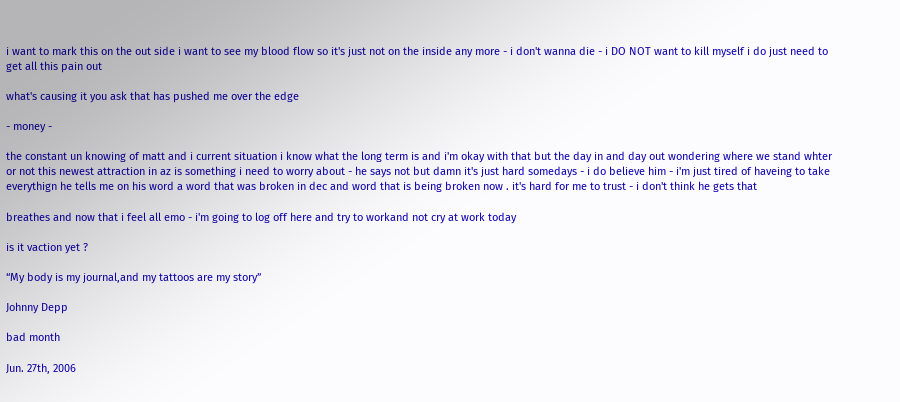i want to mark this on the out side i want to see my blood flow so it's just not on the inside any more - i don't wanna die - i DO NOT want to kill myself i do just need to get all this pain out

what's causing it you ask that has pushed me over the edge

- money -

the constant un knowing of matt and i current situation i know what the long term is and i'm okay with that but the day in and day out wondering where we stand whter or not this newest attraction in az is something i need to worry about - he says not but damn it's just hard somedays - i do believe him - i'm just tired of haveing to take everythign he tells me on his word a word that was broken in dec and word that is being broken now . it's hard for me to trust - i don't think he gets that

breathes and now that i feel all emo - i'm going to log off here and try to workand not cry at work today

is it vaction yet ?

“My body is my journal,and my tattoos are my story”

Johnny Depp

bad month

Jun. 27th, 2006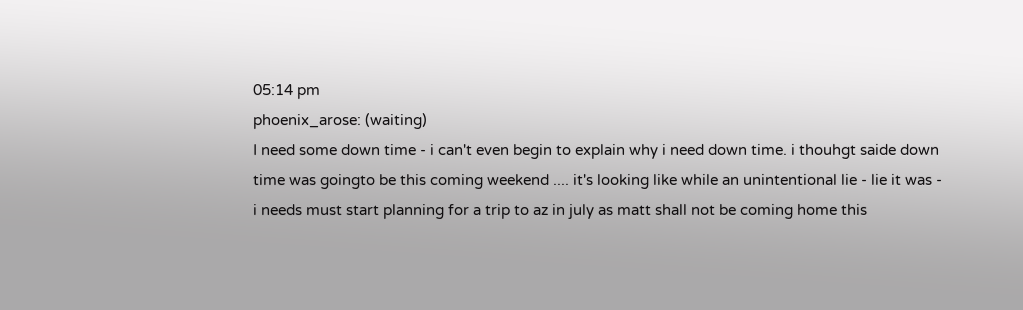05:14 pm
phoenix_arose: (waiting)
I need some down time - i can't even begin to explain why i need down time. i thouhgt saide down time was goingto be this coming weekend .... it's looking like while an unintentional lie - lie it was - i needs must start planning for a trip to az in july as matt shall not be coming home this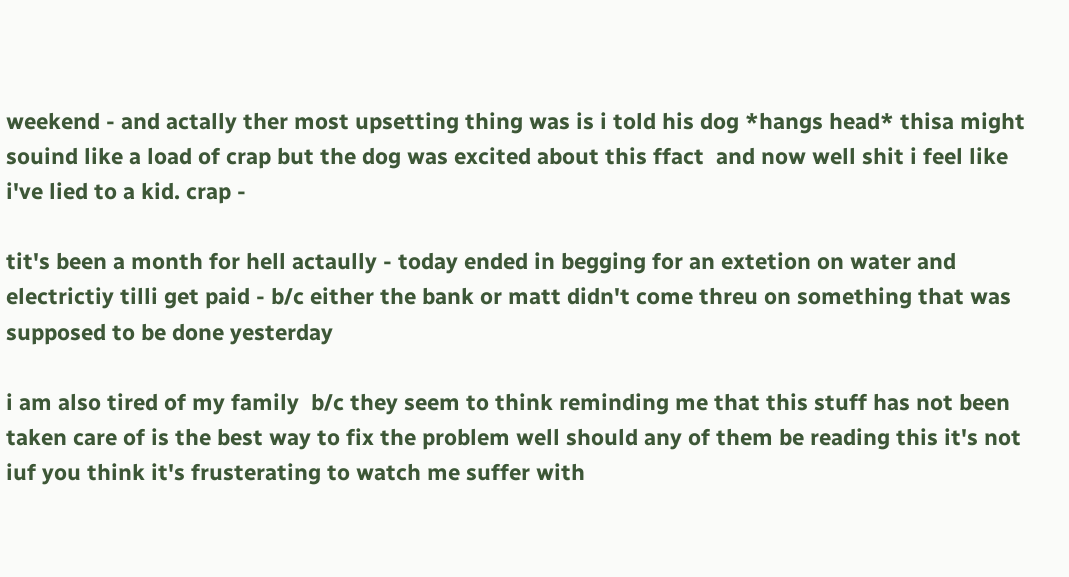weekend - and actally ther most upsetting thing was is i told his dog *hangs head* thisa might souind like a load of crap but the dog was excited about this ffact  and now well shit i feel like i've lied to a kid. crap -

tit's been a month for hell actaully - today ended in begging for an extetion on water and electrictiy tilli get paid - b/c either the bank or matt didn't come threu on something that was supposed to be done yesterday

i am also tired of my family  b/c they seem to think reminding me that this stuff has not been taken care of is the best way to fix the problem well should any of them be reading this it's not iuf you think it's frusterating to watch me suffer with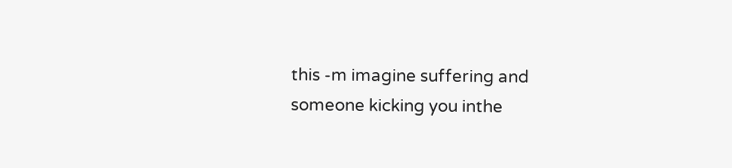this -m imagine suffering and someone kicking you inthe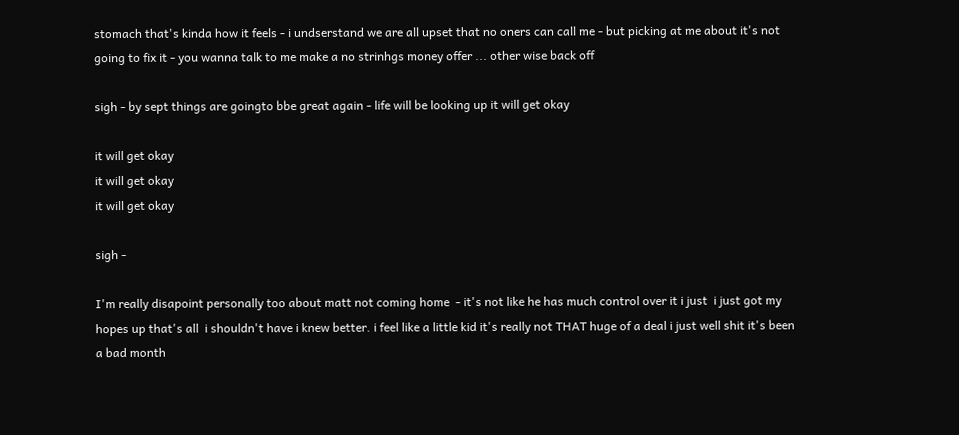stomach that's kinda how it feels - i undserstand we are all upset that no oners can call me - but picking at me about it's not going to fix it - you wanna talk to me make a no strinhgs money offer ... other wise back off

sigh - by sept things are goingto bbe great again - life will be looking up it will get okay

it will get okay
it will get okay
it will get okay

sigh -

I'm really disapoint personally too about matt not coming home  - it's not like he has much control over it i just  i just got my hopes up that's all  i shouldn't have i knew better. i feel like a little kid it's really not THAT huge of a deal i just well shit it's been a bad month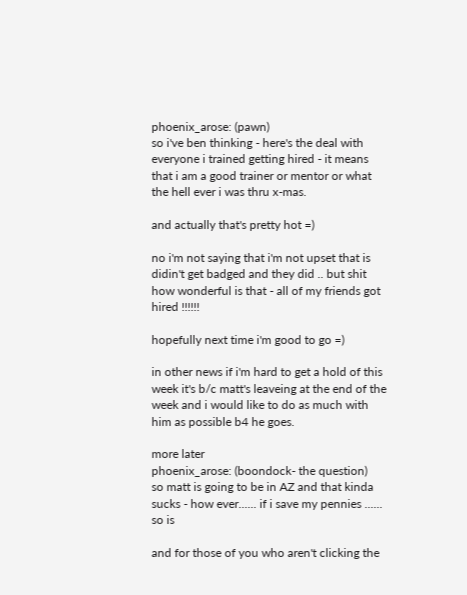phoenix_arose: (pawn)
so i've ben thinking - here's the deal with everyone i trained getting hired - it means that i am a good trainer or mentor or what the hell ever i was thru x-mas.

and actually that's pretty hot =)

no i'm not saying that i'm not upset that is didin't get badged and they did .. but shit how wonderful is that - all of my friends got hired !!!!!!

hopefully next time i'm good to go =)

in other news if i'm hard to get a hold of this week it's b/c matt's leaveing at the end of the week and i would like to do as much with him as possible b4 he goes.

more later
phoenix_arose: (boondock- the question)
so matt is going to be in AZ and that kinda sucks - how ever...... if i save my pennies ...... so is

and for those of you who aren't clicking the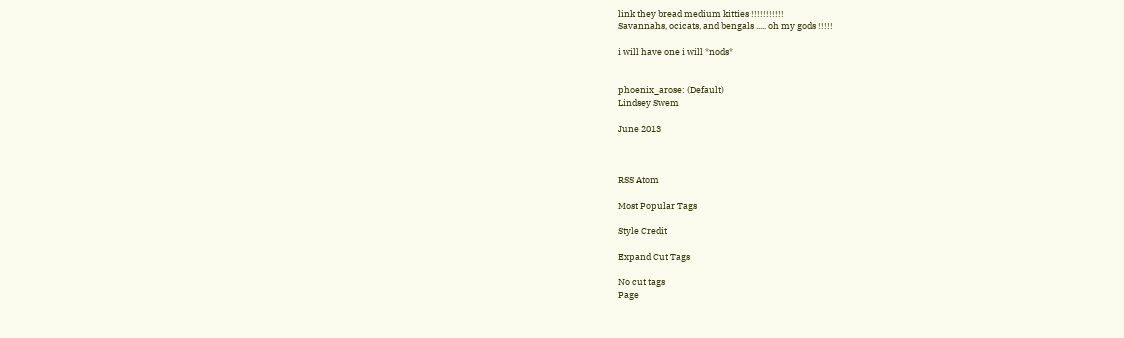link they bread medium kitties !!!!!!!!!!!
Savannahs, ocicats, and bengals ..... oh my gods !!!!!

i will have one i will *nods*


phoenix_arose: (Default)
Lindsey Swem

June 2013



RSS Atom

Most Popular Tags

Style Credit

Expand Cut Tags

No cut tags
Page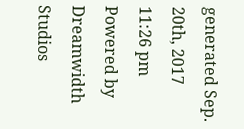generated Sep. 20th, 2017 11:26 pm
Powered by Dreamwidth Studios